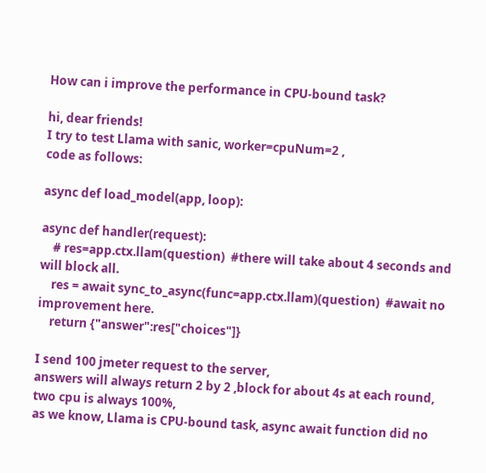How can i improve the performance in CPU-bound task?

hi, dear friends!
I try to test Llama with sanic, worker=cpuNum=2 ,
code as follows:

async def load_model(app, loop):

async def handler(request):
    # res=app.ctx.llam(question)  #there will take about 4 seconds and will block all.
    res = await sync_to_async(func=app.ctx.llam)(question)  #await no improvement here.
    return {"answer":res["choices"]}

I send 100 jmeter request to the server,
answers will always return 2 by 2 ,block for about 4s at each round,
two cpu is always 100%,
as we know, Llama is CPU-bound task, async await function did no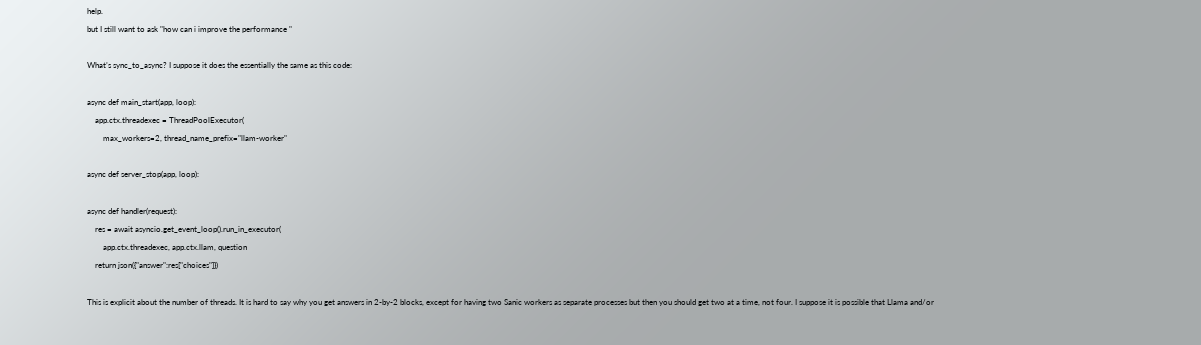help.
but I still want to ask "how can i improve the performance "

What’s sync_to_async? I suppose it does the essentially the same as this code:

async def main_start(app, loop):
    app.ctx.threadexec = ThreadPoolExecutor(
        max_workers=2, thread_name_prefix="llam-worker"

async def server_stop(app, loop):

async def handler(request):
    res = await asyncio.get_event_loop().run_in_executor(
        app.ctx.threadexec, app.ctx.llam, question
    return json({"answer":res["choices"]})

This is explicit about the number of threads. It is hard to say why you get answers in 2-by-2 blocks, except for having two Sanic workers as separate processes but then you should get two at a time, not four. I suppose it is possible that Llama and/or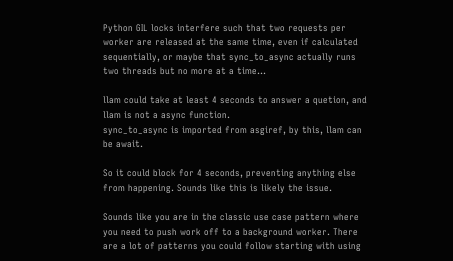Python GIL locks interfere such that two requests per worker are released at the same time, even if calculated sequentially, or maybe that sync_to_async actually runs two threads but no more at a time…

llam could take at least 4 seconds to answer a quetion, and llam is not a async function.
sync_to_async is imported from asgiref, by this, llam can be await.

So it could block for 4 seconds, preventing anything else from happening. Sounds like this is likely the issue.

Sounds like you are in the classic use case pattern where you need to push work off to a background worker. There are a lot of patterns you could follow starting with using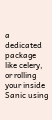a dedicated package like celery, or rolling your inside Sanic using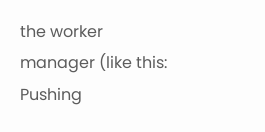the worker manager (like this: Pushing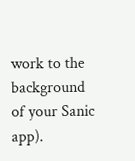work to the background of your Sanic app).